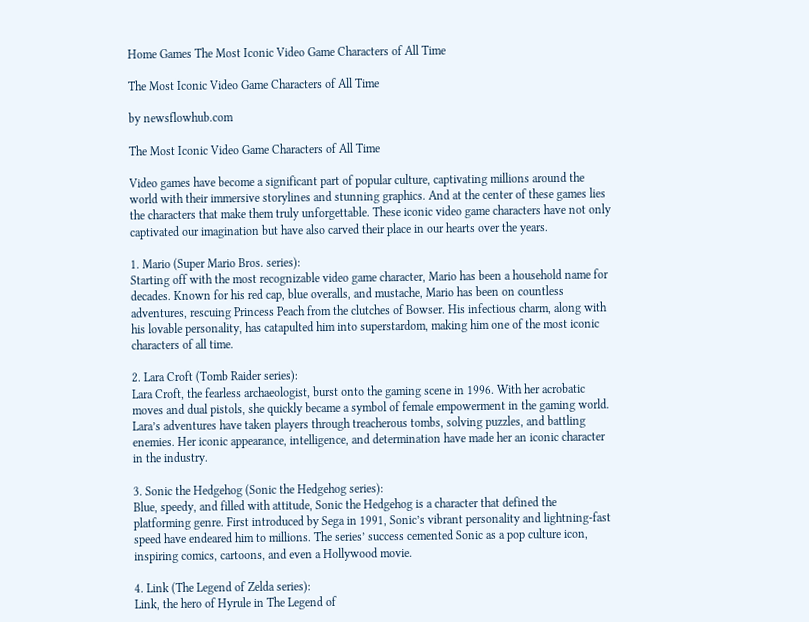Home Games The Most Iconic Video Game Characters of All Time

The Most Iconic Video Game Characters of All Time

by newsflowhub.com

The Most Iconic Video Game Characters of All Time

Video games have become a significant part of popular culture, captivating millions around the world with their immersive storylines and stunning graphics. And at the center of these games lies the characters that make them truly unforgettable. These iconic video game characters have not only captivated our imagination but have also carved their place in our hearts over the years.

1. Mario (Super Mario Bros. series):
Starting off with the most recognizable video game character, Mario has been a household name for decades. Known for his red cap, blue overalls, and mustache, Mario has been on countless adventures, rescuing Princess Peach from the clutches of Bowser. His infectious charm, along with his lovable personality, has catapulted him into superstardom, making him one of the most iconic characters of all time.

2. Lara Croft (Tomb Raider series):
Lara Croft, the fearless archaeologist, burst onto the gaming scene in 1996. With her acrobatic moves and dual pistols, she quickly became a symbol of female empowerment in the gaming world. Lara’s adventures have taken players through treacherous tombs, solving puzzles, and battling enemies. Her iconic appearance, intelligence, and determination have made her an iconic character in the industry.

3. Sonic the Hedgehog (Sonic the Hedgehog series):
Blue, speedy, and filled with attitude, Sonic the Hedgehog is a character that defined the platforming genre. First introduced by Sega in 1991, Sonic’s vibrant personality and lightning-fast speed have endeared him to millions. The series’ success cemented Sonic as a pop culture icon, inspiring comics, cartoons, and even a Hollywood movie.

4. Link (The Legend of Zelda series):
Link, the hero of Hyrule in The Legend of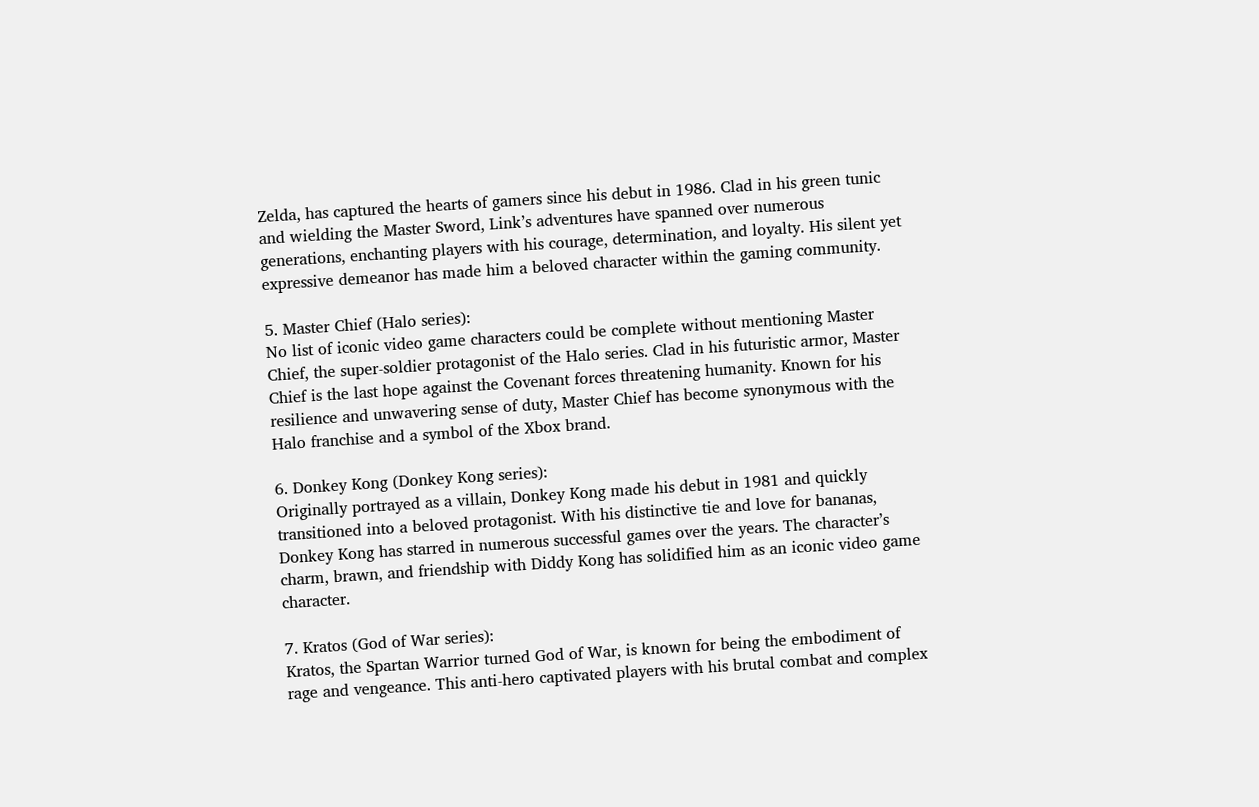Zelda, has captured the hearts of gamers since his debut in 1986. Clad in his green tunic and wielding the Master Sword, Link’s adventures have spanned over numerous generations, enchanting players with his courage, determination, and loyalty. His silent yet expressive demeanor has made him a beloved character within the gaming community.

5. Master Chief (Halo series):
No list of iconic video game characters could be complete without mentioning Master Chief, the super-soldier protagonist of the Halo series. Clad in his futuristic armor, Master Chief is the last hope against the Covenant forces threatening humanity. Known for his resilience and unwavering sense of duty, Master Chief has become synonymous with the Halo franchise and a symbol of the Xbox brand.

6. Donkey Kong (Donkey Kong series):
Originally portrayed as a villain, Donkey Kong made his debut in 1981 and quickly transitioned into a beloved protagonist. With his distinctive tie and love for bananas, Donkey Kong has starred in numerous successful games over the years. The character’s charm, brawn, and friendship with Diddy Kong has solidified him as an iconic video game character.

7. Kratos (God of War series):
Kratos, the Spartan Warrior turned God of War, is known for being the embodiment of rage and vengeance. This anti-hero captivated players with his brutal combat and complex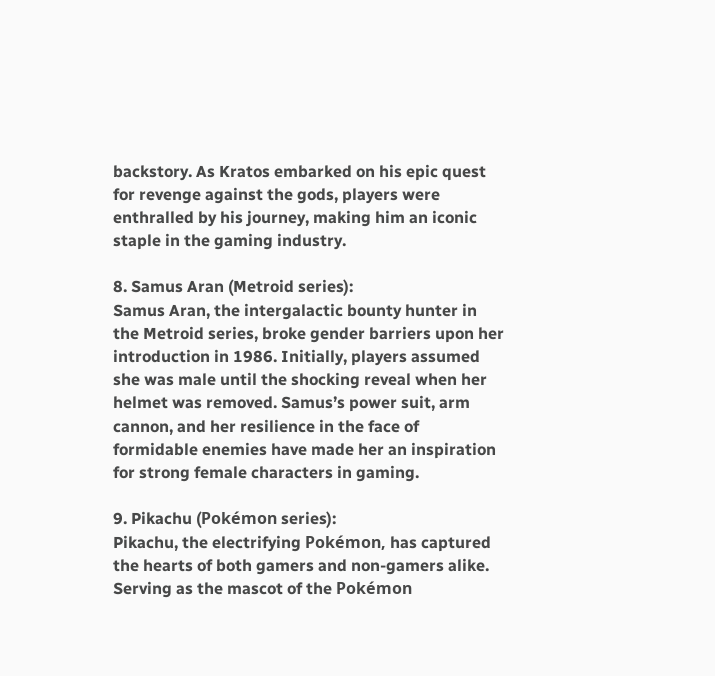backstory. As Kratos embarked on his epic quest for revenge against the gods, players were enthralled by his journey, making him an iconic staple in the gaming industry.

8. Samus Aran (Metroid series):
Samus Aran, the intergalactic bounty hunter in the Metroid series, broke gender barriers upon her introduction in 1986. Initially, players assumed she was male until the shocking reveal when her helmet was removed. Samus’s power suit, arm cannon, and her resilience in the face of formidable enemies have made her an inspiration for strong female characters in gaming.

9. Pikachu (Pokémon series):
Pikachu, the electrifying Pokémon, has captured the hearts of both gamers and non-gamers alike. Serving as the mascot of the Pokémon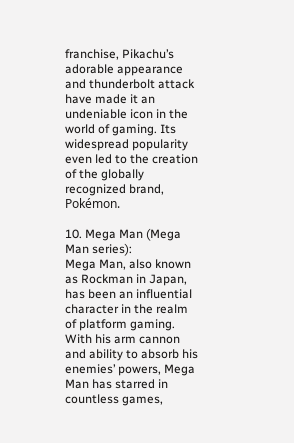franchise, Pikachu’s adorable appearance and thunderbolt attack have made it an undeniable icon in the world of gaming. Its widespread popularity even led to the creation of the globally recognized brand, Pokémon.

10. Mega Man (Mega Man series):
Mega Man, also known as Rockman in Japan, has been an influential character in the realm of platform gaming. With his arm cannon and ability to absorb his enemies’ powers, Mega Man has starred in countless games,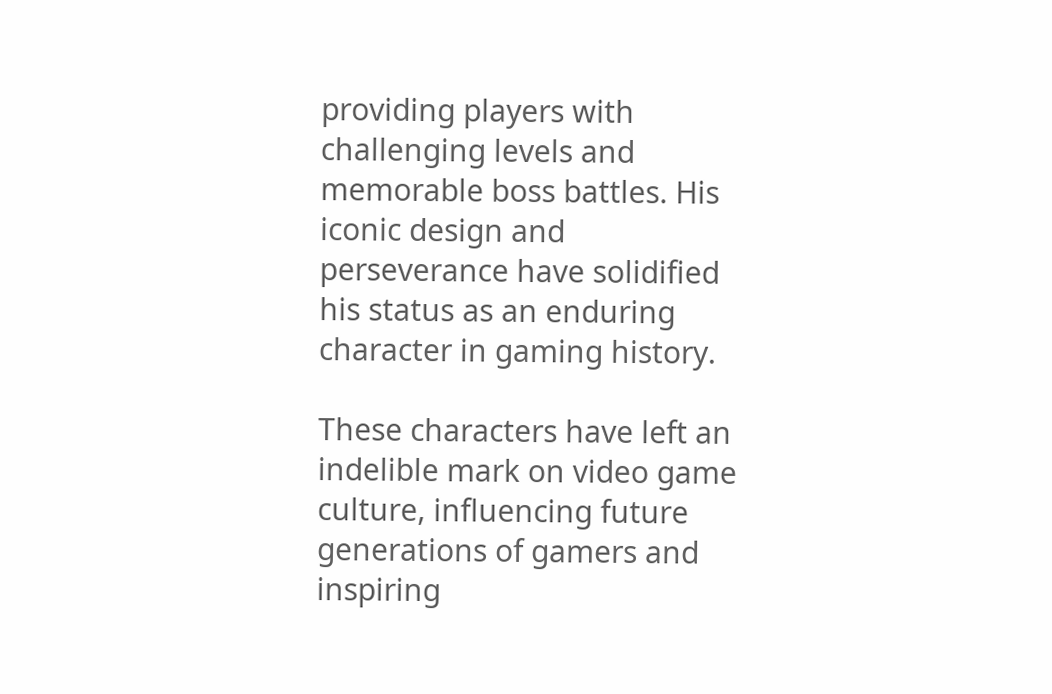providing players with challenging levels and memorable boss battles. His iconic design and perseverance have solidified his status as an enduring character in gaming history.

These characters have left an indelible mark on video game culture, influencing future generations of gamers and inspiring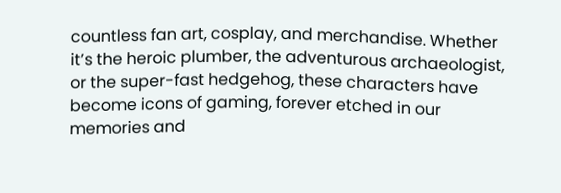countless fan art, cosplay, and merchandise. Whether it’s the heroic plumber, the adventurous archaeologist, or the super-fast hedgehog, these characters have become icons of gaming, forever etched in our memories and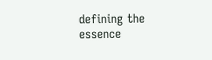defining the essence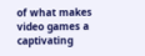of what makes video games a captivating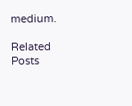medium.

Related Posts